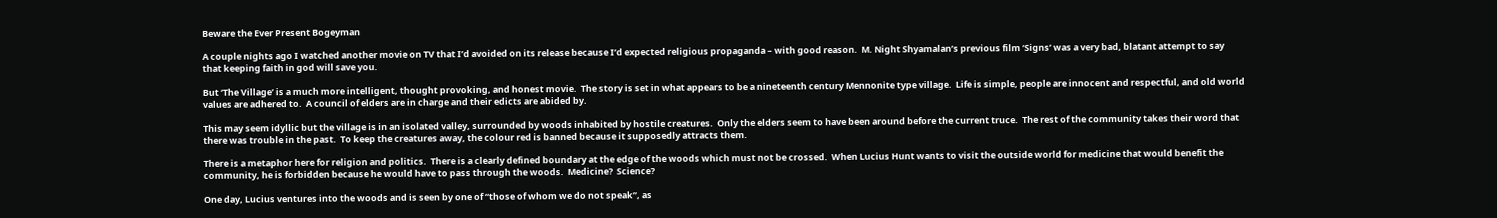Beware the Ever Present Bogeyman

A couple nights ago I watched another movie on TV that I’d avoided on its release because I’d expected religious propaganda – with good reason.  M. Night Shyamalan’s previous film ‘Signs’ was a very bad, blatant attempt to say that keeping faith in god will save you.

But ‘The Village’ is a much more intelligent, thought provoking, and honest movie.  The story is set in what appears to be a nineteenth century Mennonite type village.  Life is simple, people are innocent and respectful, and old world values are adhered to.  A council of elders are in charge and their edicts are abided by.

This may seem idyllic but the village is in an isolated valley, surrounded by woods inhabited by hostile creatures.  Only the elders seem to have been around before the current truce.  The rest of the community takes their word that there was trouble in the past.  To keep the creatures away, the colour red is banned because it supposedly attracts them.

There is a metaphor here for religion and politics.  There is a clearly defined boundary at the edge of the woods which must not be crossed.  When Lucius Hunt wants to visit the outside world for medicine that would benefit the community, he is forbidden because he would have to pass through the woods.  Medicine?  Science?

One day, Lucius ventures into the woods and is seen by one of “those of whom we do not speak”, as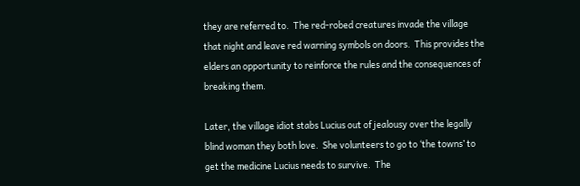they are referred to.  The red-robed creatures invade the village that night and leave red warning symbols on doors.  This provides the elders an opportunity to reinforce the rules and the consequences of breaking them.

Later, the village idiot stabs Lucius out of jealousy over the legally blind woman they both love.  She volunteers to go to ‘the towns’ to get the medicine Lucius needs to survive.  The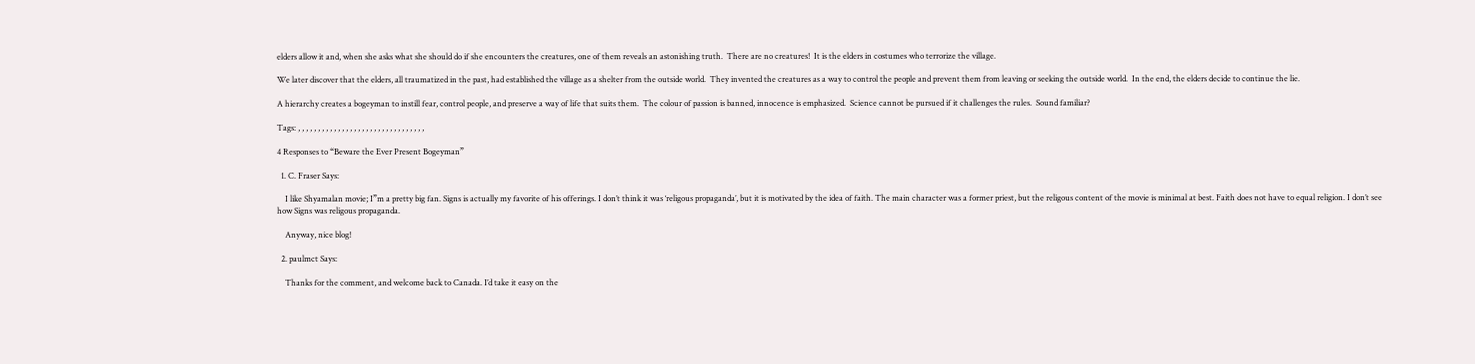elders allow it and, when she asks what she should do if she encounters the creatures, one of them reveals an astonishing truth.  There are no creatures!  It is the elders in costumes who terrorize the village.

We later discover that the elders, all traumatized in the past, had established the village as a shelter from the outside world.  They invented the creatures as a way to control the people and prevent them from leaving or seeking the outside world.  In the end, the elders decide to continue the lie.

A hierarchy creates a bogeyman to instill fear, control people, and preserve a way of life that suits them.  The colour of passion is banned, innocence is emphasized.  Science cannot be pursued if it challenges the rules.  Sound familiar?

Tags: , , , , , , , , , , , , , , , , , , , , , , , , , , , , , , , ,

4 Responses to “Beware the Ever Present Bogeyman”

  1. C. Fraser Says:

    I like Shyamalan movie; I”m a pretty big fan. Signs is actually my favorite of his offerings. I don’t think it was ‘religous propaganda’, but it is motivated by the idea of faith. The main character was a former priest, but the religous content of the movie is minimal at best. Faith does not have to equal religion. I don’t see how Signs was religous propaganda.

    Anyway, nice blog!

  2. paulmct Says:

    Thanks for the comment, and welcome back to Canada. I’d take it easy on the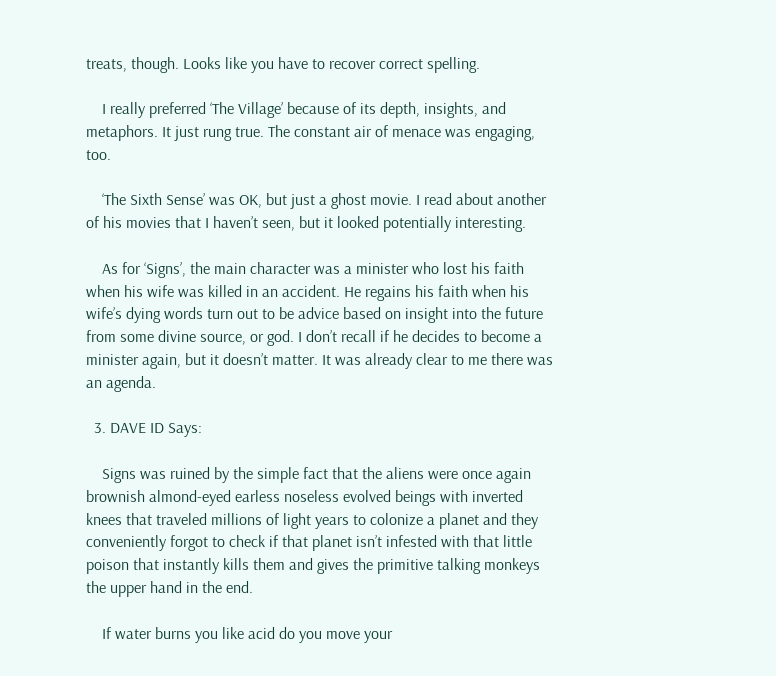treats, though. Looks like you have to recover correct spelling.

    I really preferred ‘The Village’ because of its depth, insights, and metaphors. It just rung true. The constant air of menace was engaging, too.

    ‘The Sixth Sense’ was OK, but just a ghost movie. I read about another of his movies that I haven’t seen, but it looked potentially interesting.

    As for ‘Signs’, the main character was a minister who lost his faith when his wife was killed in an accident. He regains his faith when his wife’s dying words turn out to be advice based on insight into the future from some divine source, or god. I don’t recall if he decides to become a minister again, but it doesn’t matter. It was already clear to me there was an agenda.

  3. DAVE ID Says:

    Signs was ruined by the simple fact that the aliens were once again brownish almond-eyed earless noseless evolved beings with inverted knees that traveled millions of light years to colonize a planet and they conveniently forgot to check if that planet isn’t infested with that little poison that instantly kills them and gives the primitive talking monkeys the upper hand in the end.

    If water burns you like acid do you move your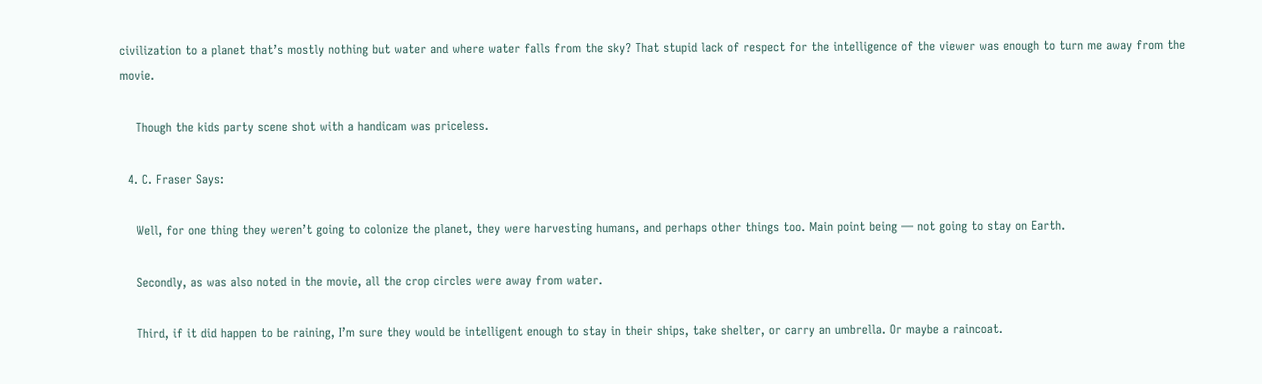civilization to a planet that’s mostly nothing but water and where water falls from the sky? That stupid lack of respect for the intelligence of the viewer was enough to turn me away from the movie.

    Though the kids party scene shot with a handicam was priceless.

  4. C. Fraser Says:

    Well, for one thing they weren’t going to colonize the planet, they were harvesting humans, and perhaps other things too. Main point being — not going to stay on Earth.

    Secondly, as was also noted in the movie, all the crop circles were away from water.

    Third, if it did happen to be raining, I’m sure they would be intelligent enough to stay in their ships, take shelter, or carry an umbrella. Or maybe a raincoat.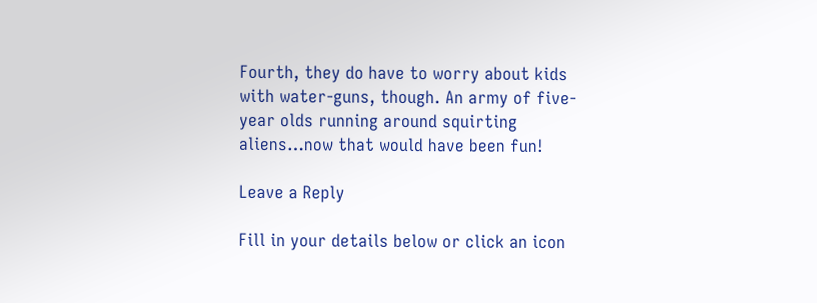Fourth, they do have to worry about kids with water-guns, though. An army of five-year olds running around squirting aliens…now that would have been fun!

Leave a Reply

Fill in your details below or click an icon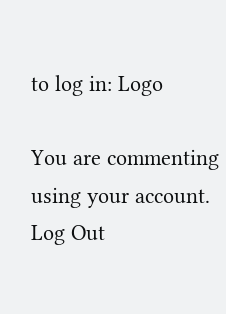to log in: Logo

You are commenting using your account. Log Out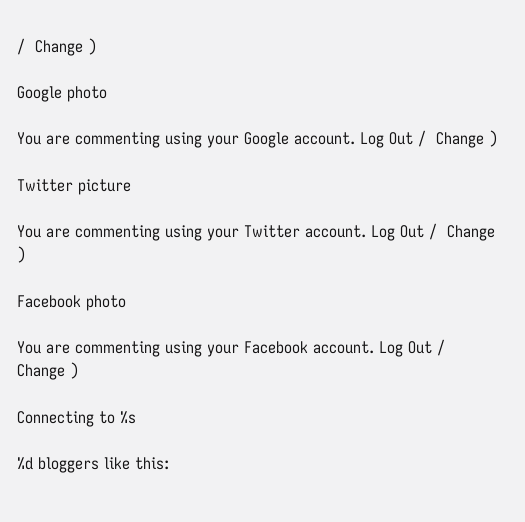/  Change )

Google photo

You are commenting using your Google account. Log Out /  Change )

Twitter picture

You are commenting using your Twitter account. Log Out /  Change )

Facebook photo

You are commenting using your Facebook account. Log Out /  Change )

Connecting to %s

%d bloggers like this: